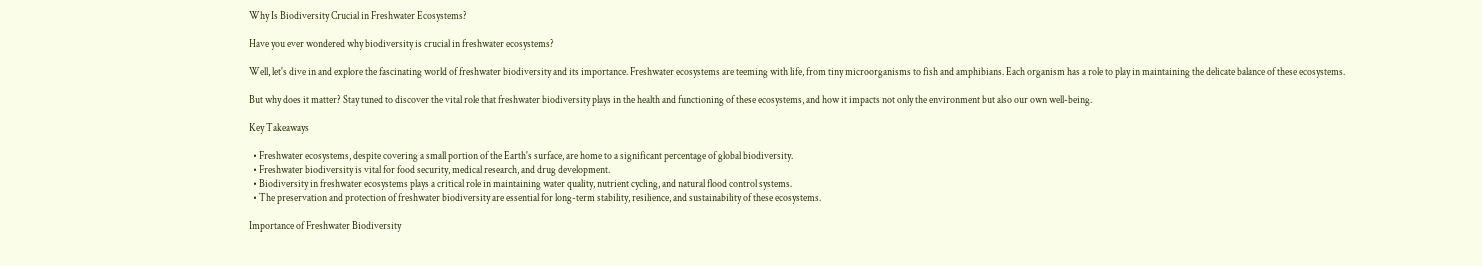Why Is Biodiversity Crucial in Freshwater Ecosystems?

Have you ever wondered why biodiversity is crucial in freshwater ecosystems?

Well, let's dive in and explore the fascinating world of freshwater biodiversity and its importance. Freshwater ecosystems are teeming with life, from tiny microorganisms to fish and amphibians. Each organism has a role to play in maintaining the delicate balance of these ecosystems.

But why does it matter? Stay tuned to discover the vital role that freshwater biodiversity plays in the health and functioning of these ecosystems, and how it impacts not only the environment but also our own well-being.

Key Takeaways

  • Freshwater ecosystems, despite covering a small portion of the Earth's surface, are home to a significant percentage of global biodiversity.
  • Freshwater biodiversity is vital for food security, medical research, and drug development.
  • Biodiversity in freshwater ecosystems plays a critical role in maintaining water quality, nutrient cycling, and natural flood control systems.
  • The preservation and protection of freshwater biodiversity are essential for long-term stability, resilience, and sustainability of these ecosystems.

Importance of Freshwater Biodiversity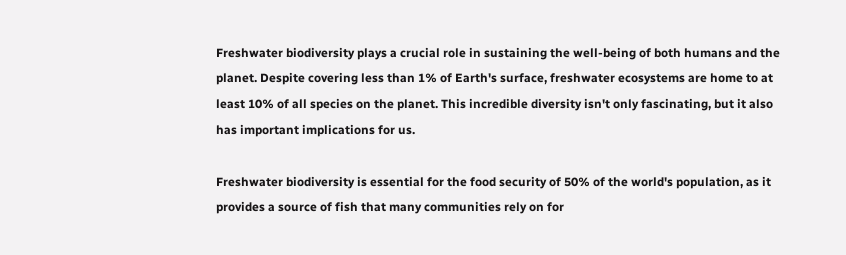Freshwater biodiversity plays a crucial role in sustaining the well-being of both humans and the planet. Despite covering less than 1% of Earth's surface, freshwater ecosystems are home to at least 10% of all species on the planet. This incredible diversity isn't only fascinating, but it also has important implications for us.

Freshwater biodiversity is essential for the food security of 50% of the world's population, as it provides a source of fish that many communities rely on for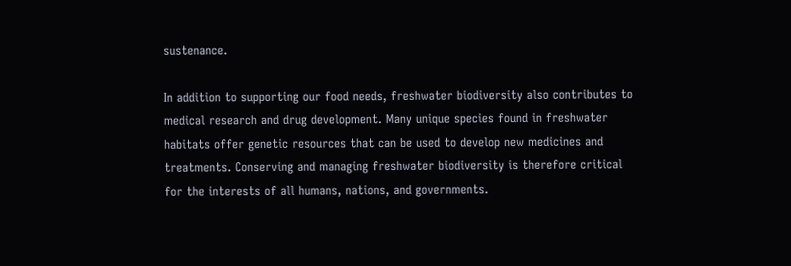sustenance.

In addition to supporting our food needs, freshwater biodiversity also contributes to medical research and drug development. Many unique species found in freshwater habitats offer genetic resources that can be used to develop new medicines and treatments. Conserving and managing freshwater biodiversity is therefore critical for the interests of all humans, nations, and governments.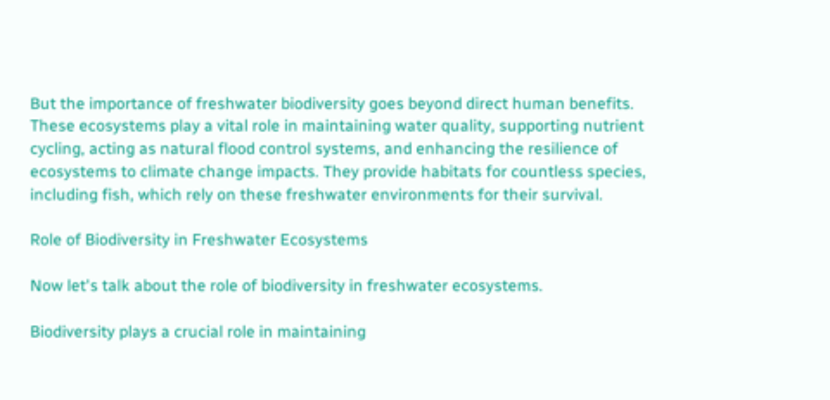But the importance of freshwater biodiversity goes beyond direct human benefits. These ecosystems play a vital role in maintaining water quality, supporting nutrient cycling, acting as natural flood control systems, and enhancing the resilience of ecosystems to climate change impacts. They provide habitats for countless species, including fish, which rely on these freshwater environments for their survival.

Role of Biodiversity in Freshwater Ecosystems

Now let's talk about the role of biodiversity in freshwater ecosystems.

Biodiversity plays a crucial role in maintaining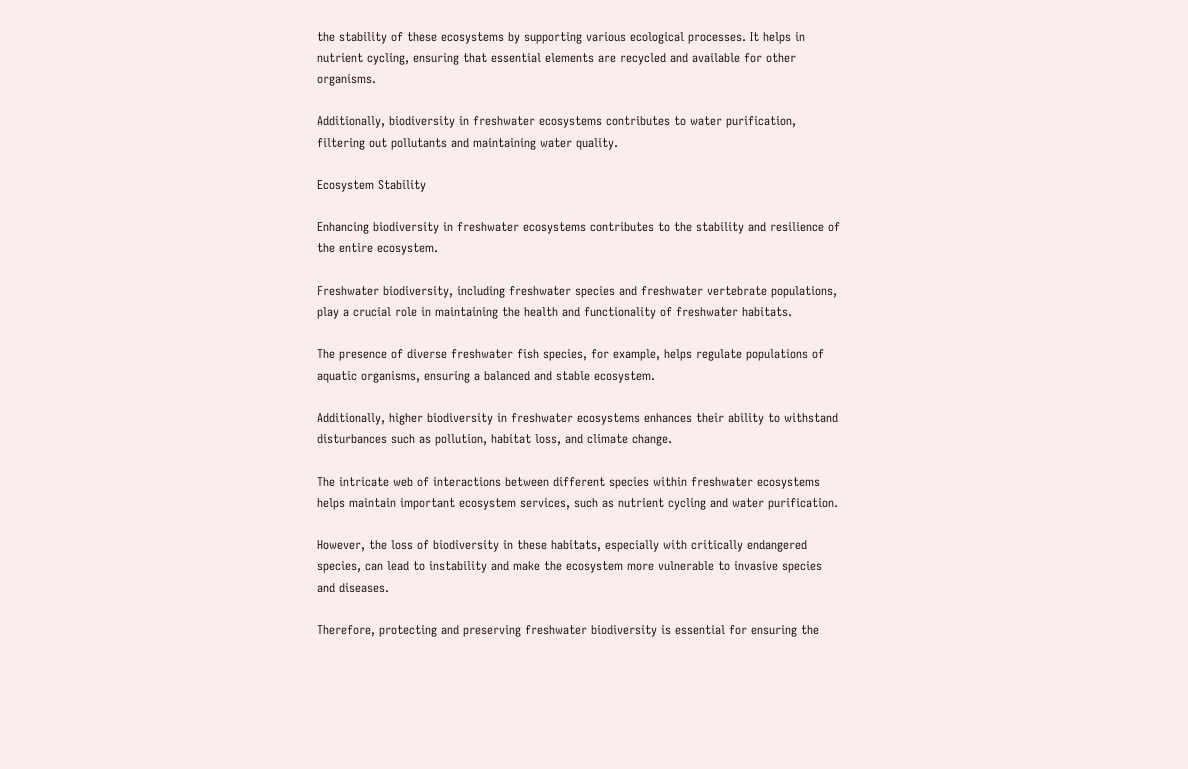the stability of these ecosystems by supporting various ecological processes. It helps in nutrient cycling, ensuring that essential elements are recycled and available for other organisms.

Additionally, biodiversity in freshwater ecosystems contributes to water purification, filtering out pollutants and maintaining water quality.

Ecosystem Stability

Enhancing biodiversity in freshwater ecosystems contributes to the stability and resilience of the entire ecosystem.

Freshwater biodiversity, including freshwater species and freshwater vertebrate populations, play a crucial role in maintaining the health and functionality of freshwater habitats.

The presence of diverse freshwater fish species, for example, helps regulate populations of aquatic organisms, ensuring a balanced and stable ecosystem.

Additionally, higher biodiversity in freshwater ecosystems enhances their ability to withstand disturbances such as pollution, habitat loss, and climate change.

The intricate web of interactions between different species within freshwater ecosystems helps maintain important ecosystem services, such as nutrient cycling and water purification.

However, the loss of biodiversity in these habitats, especially with critically endangered species, can lead to instability and make the ecosystem more vulnerable to invasive species and diseases.

Therefore, protecting and preserving freshwater biodiversity is essential for ensuring the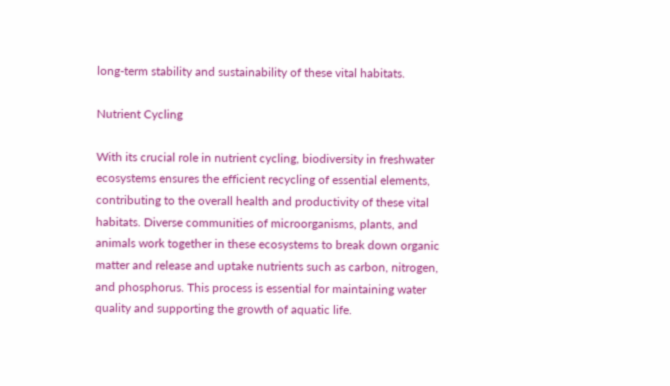long-term stability and sustainability of these vital habitats.

Nutrient Cycling

With its crucial role in nutrient cycling, biodiversity in freshwater ecosystems ensures the efficient recycling of essential elements, contributing to the overall health and productivity of these vital habitats. Diverse communities of microorganisms, plants, and animals work together in these ecosystems to break down organic matter and release and uptake nutrients such as carbon, nitrogen, and phosphorus. This process is essential for maintaining water quality and supporting the growth of aquatic life.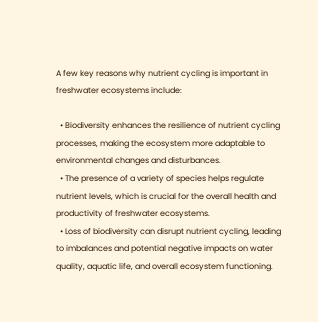A few key reasons why nutrient cycling is important in freshwater ecosystems include:

  • Biodiversity enhances the resilience of nutrient cycling processes, making the ecosystem more adaptable to environmental changes and disturbances.
  • The presence of a variety of species helps regulate nutrient levels, which is crucial for the overall health and productivity of freshwater ecosystems.
  • Loss of biodiversity can disrupt nutrient cycling, leading to imbalances and potential negative impacts on water quality, aquatic life, and overall ecosystem functioning.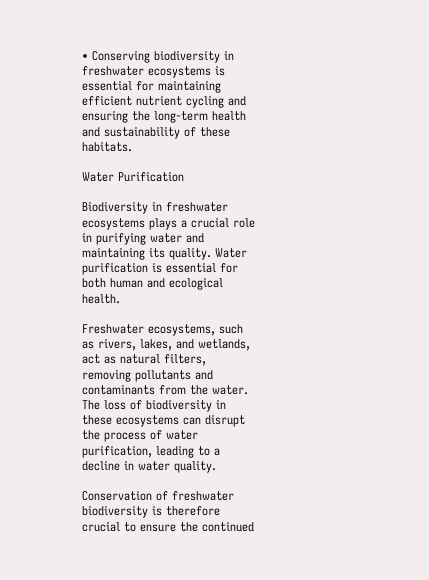• Conserving biodiversity in freshwater ecosystems is essential for maintaining efficient nutrient cycling and ensuring the long-term health and sustainability of these habitats.

Water Purification

Biodiversity in freshwater ecosystems plays a crucial role in purifying water and maintaining its quality. Water purification is essential for both human and ecological health.

Freshwater ecosystems, such as rivers, lakes, and wetlands, act as natural filters, removing pollutants and contaminants from the water. The loss of biodiversity in these ecosystems can disrupt the process of water purification, leading to a decline in water quality.

Conservation of freshwater biodiversity is therefore crucial to ensure the continued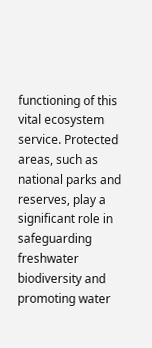functioning of this vital ecosystem service. Protected areas, such as national parks and reserves, play a significant role in safeguarding freshwater biodiversity and promoting water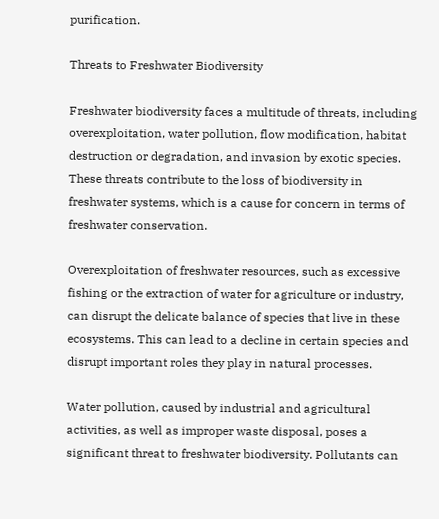purification.

Threats to Freshwater Biodiversity

Freshwater biodiversity faces a multitude of threats, including overexploitation, water pollution, flow modification, habitat destruction or degradation, and invasion by exotic species. These threats contribute to the loss of biodiversity in freshwater systems, which is a cause for concern in terms of freshwater conservation.

Overexploitation of freshwater resources, such as excessive fishing or the extraction of water for agriculture or industry, can disrupt the delicate balance of species that live in these ecosystems. This can lead to a decline in certain species and disrupt important roles they play in natural processes.

Water pollution, caused by industrial and agricultural activities, as well as improper waste disposal, poses a significant threat to freshwater biodiversity. Pollutants can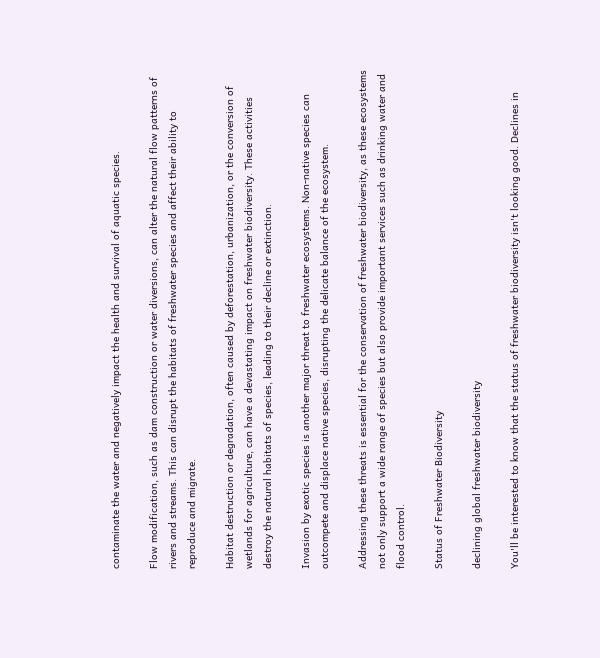contaminate the water and negatively impact the health and survival of aquatic species.

Flow modification, such as dam construction or water diversions, can alter the natural flow patterns of rivers and streams. This can disrupt the habitats of freshwater species and affect their ability to reproduce and migrate.

Habitat destruction or degradation, often caused by deforestation, urbanization, or the conversion of wetlands for agriculture, can have a devastating impact on freshwater biodiversity. These activities destroy the natural habitats of species, leading to their decline or extinction.

Invasion by exotic species is another major threat to freshwater ecosystems. Non-native species can outcompete and displace native species, disrupting the delicate balance of the ecosystem.

Addressing these threats is essential for the conservation of freshwater biodiversity, as these ecosystems not only support a wide range of species but also provide important services such as drinking water and flood control.

Status of Freshwater Biodiversity

declining global freshwater biodiversity

You'll be interested to know that the status of freshwater biodiversity isn't looking good. Declines in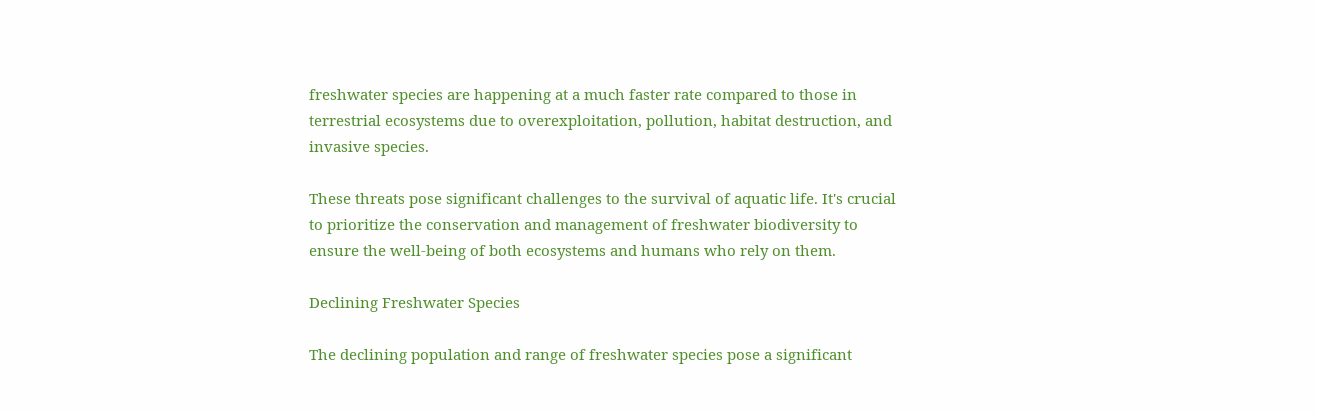freshwater species are happening at a much faster rate compared to those in terrestrial ecosystems due to overexploitation, pollution, habitat destruction, and invasive species.

These threats pose significant challenges to the survival of aquatic life. It's crucial to prioritize the conservation and management of freshwater biodiversity to ensure the well-being of both ecosystems and humans who rely on them.

Declining Freshwater Species

The declining population and range of freshwater species pose a significant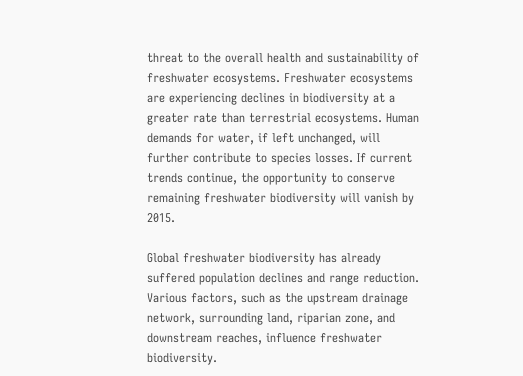threat to the overall health and sustainability of freshwater ecosystems. Freshwater ecosystems are experiencing declines in biodiversity at a greater rate than terrestrial ecosystems. Human demands for water, if left unchanged, will further contribute to species losses. If current trends continue, the opportunity to conserve remaining freshwater biodiversity will vanish by 2015.

Global freshwater biodiversity has already suffered population declines and range reduction. Various factors, such as the upstream drainage network, surrounding land, riparian zone, and downstream reaches, influence freshwater biodiversity.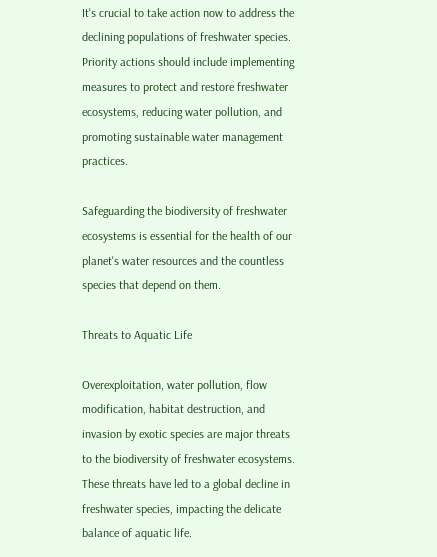It's crucial to take action now to address the declining populations of freshwater species. Priority actions should include implementing measures to protect and restore freshwater ecosystems, reducing water pollution, and promoting sustainable water management practices.

Safeguarding the biodiversity of freshwater ecosystems is essential for the health of our planet's water resources and the countless species that depend on them.

Threats to Aquatic Life

Overexploitation, water pollution, flow modification, habitat destruction, and invasion by exotic species are major threats to the biodiversity of freshwater ecosystems. These threats have led to a global decline in freshwater species, impacting the delicate balance of aquatic life.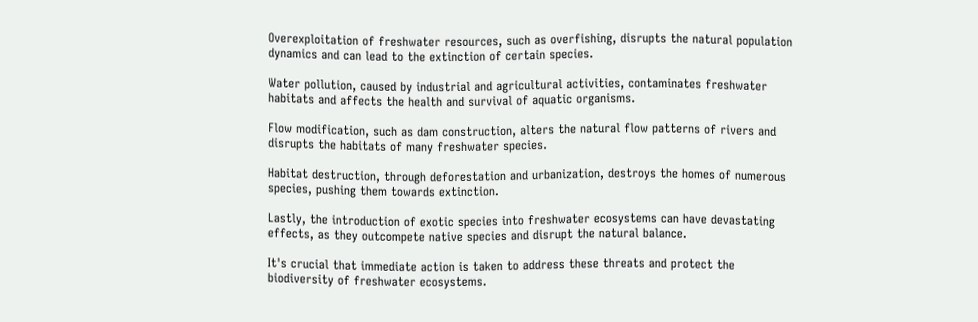Overexploitation of freshwater resources, such as overfishing, disrupts the natural population dynamics and can lead to the extinction of certain species.

Water pollution, caused by industrial and agricultural activities, contaminates freshwater habitats and affects the health and survival of aquatic organisms.

Flow modification, such as dam construction, alters the natural flow patterns of rivers and disrupts the habitats of many freshwater species.

Habitat destruction, through deforestation and urbanization, destroys the homes of numerous species, pushing them towards extinction.

Lastly, the introduction of exotic species into freshwater ecosystems can have devastating effects, as they outcompete native species and disrupt the natural balance.

It's crucial that immediate action is taken to address these threats and protect the biodiversity of freshwater ecosystems.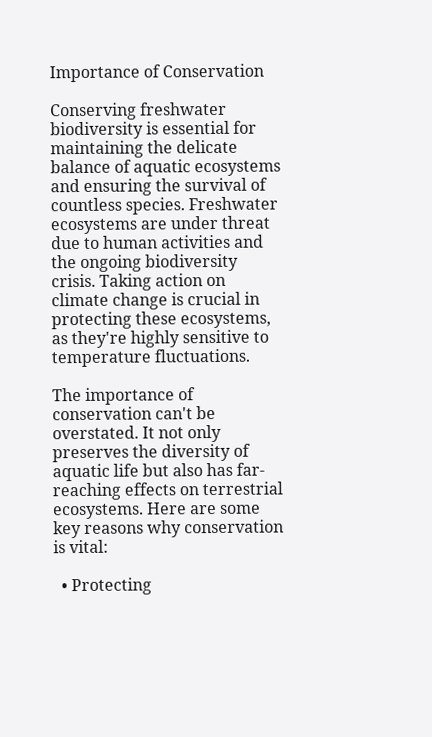Importance of Conservation

Conserving freshwater biodiversity is essential for maintaining the delicate balance of aquatic ecosystems and ensuring the survival of countless species. Freshwater ecosystems are under threat due to human activities and the ongoing biodiversity crisis. Taking action on climate change is crucial in protecting these ecosystems, as they're highly sensitive to temperature fluctuations.

The importance of conservation can't be overstated. It not only preserves the diversity of aquatic life but also has far-reaching effects on terrestrial ecosystems. Here are some key reasons why conservation is vital:

  • Protecting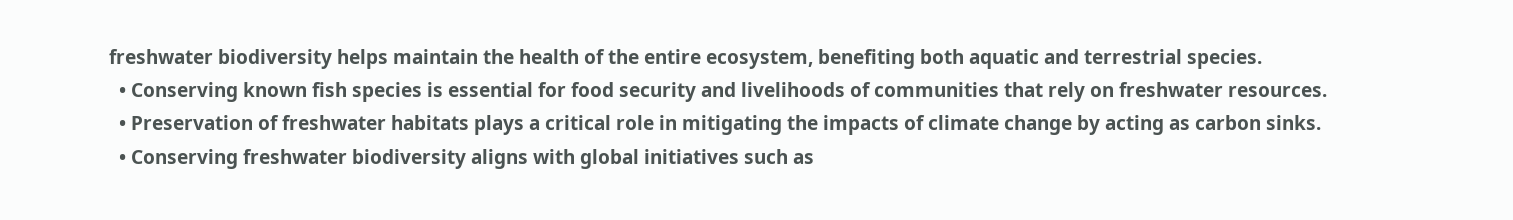freshwater biodiversity helps maintain the health of the entire ecosystem, benefiting both aquatic and terrestrial species.
  • Conserving known fish species is essential for food security and livelihoods of communities that rely on freshwater resources.
  • Preservation of freshwater habitats plays a critical role in mitigating the impacts of climate change by acting as carbon sinks.
  • Conserving freshwater biodiversity aligns with global initiatives such as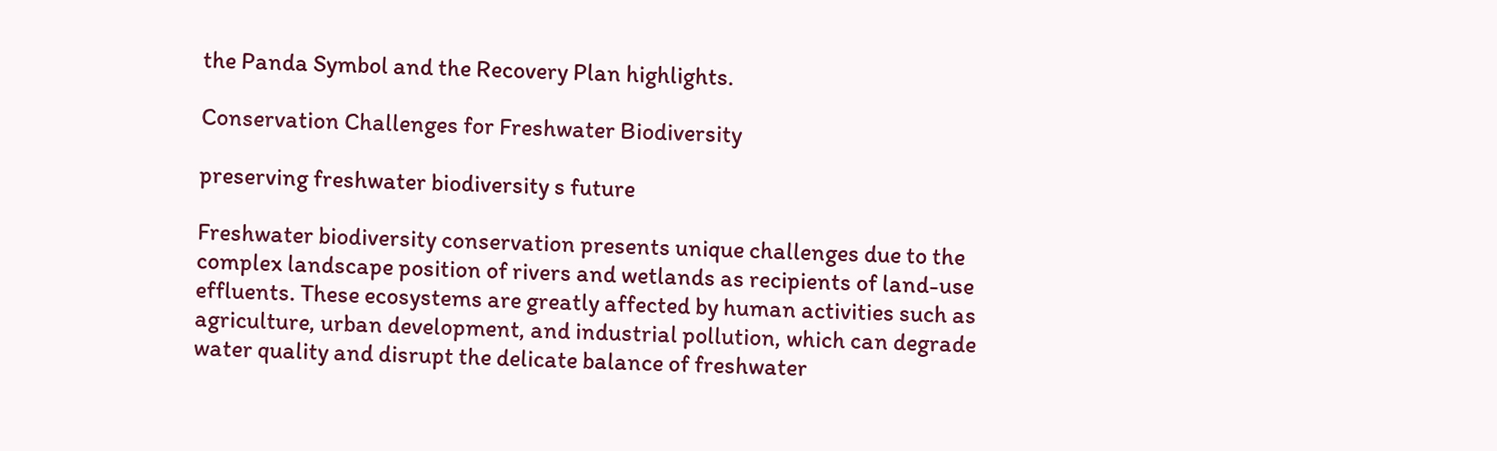the Panda Symbol and the Recovery Plan highlights.

Conservation Challenges for Freshwater Biodiversity

preserving freshwater biodiversity s future

Freshwater biodiversity conservation presents unique challenges due to the complex landscape position of rivers and wetlands as recipients of land-use effluents. These ecosystems are greatly affected by human activities such as agriculture, urban development, and industrial pollution, which can degrade water quality and disrupt the delicate balance of freshwater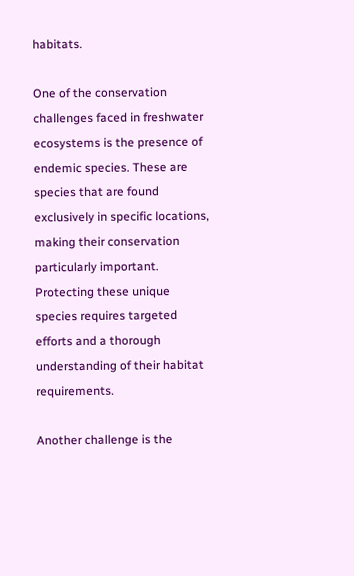habitats.

One of the conservation challenges faced in freshwater ecosystems is the presence of endemic species. These are species that are found exclusively in specific locations, making their conservation particularly important. Protecting these unique species requires targeted efforts and a thorough understanding of their habitat requirements.

Another challenge is the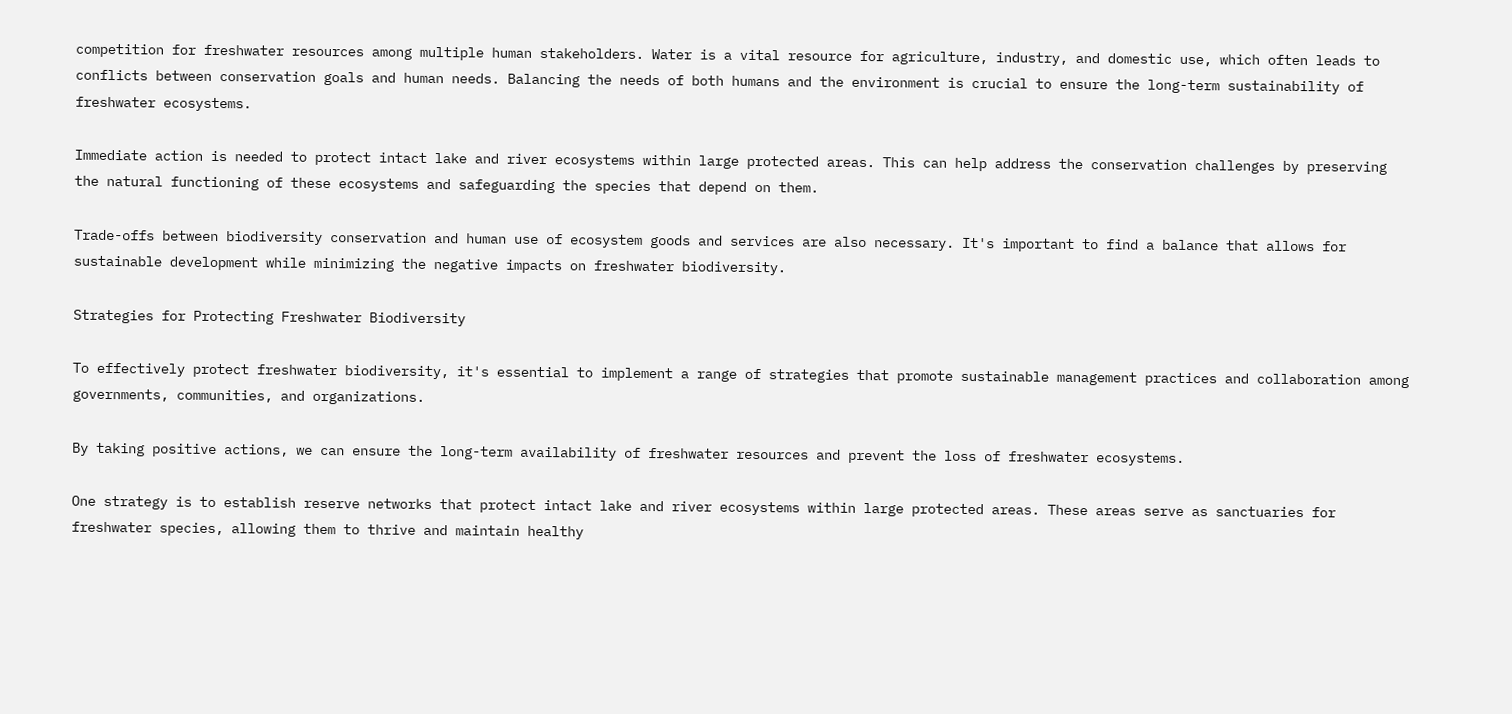competition for freshwater resources among multiple human stakeholders. Water is a vital resource for agriculture, industry, and domestic use, which often leads to conflicts between conservation goals and human needs. Balancing the needs of both humans and the environment is crucial to ensure the long-term sustainability of freshwater ecosystems.

Immediate action is needed to protect intact lake and river ecosystems within large protected areas. This can help address the conservation challenges by preserving the natural functioning of these ecosystems and safeguarding the species that depend on them.

Trade-offs between biodiversity conservation and human use of ecosystem goods and services are also necessary. It's important to find a balance that allows for sustainable development while minimizing the negative impacts on freshwater biodiversity.

Strategies for Protecting Freshwater Biodiversity

To effectively protect freshwater biodiversity, it's essential to implement a range of strategies that promote sustainable management practices and collaboration among governments, communities, and organizations.

By taking positive actions, we can ensure the long-term availability of freshwater resources and prevent the loss of freshwater ecosystems.

One strategy is to establish reserve networks that protect intact lake and river ecosystems within large protected areas. These areas serve as sanctuaries for freshwater species, allowing them to thrive and maintain healthy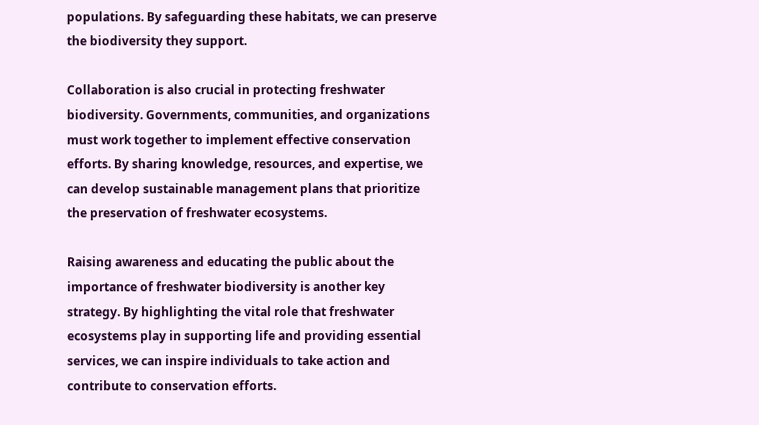populations. By safeguarding these habitats, we can preserve the biodiversity they support.

Collaboration is also crucial in protecting freshwater biodiversity. Governments, communities, and organizations must work together to implement effective conservation efforts. By sharing knowledge, resources, and expertise, we can develop sustainable management plans that prioritize the preservation of freshwater ecosystems.

Raising awareness and educating the public about the importance of freshwater biodiversity is another key strategy. By highlighting the vital role that freshwater ecosystems play in supporting life and providing essential services, we can inspire individuals to take action and contribute to conservation efforts.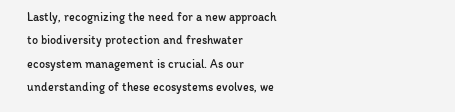Lastly, recognizing the need for a new approach to biodiversity protection and freshwater ecosystem management is crucial. As our understanding of these ecosystems evolves, we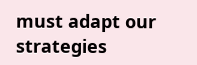must adapt our strategies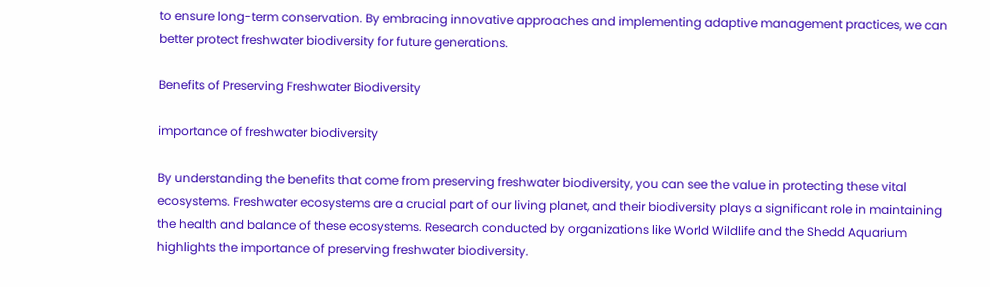to ensure long-term conservation. By embracing innovative approaches and implementing adaptive management practices, we can better protect freshwater biodiversity for future generations.

Benefits of Preserving Freshwater Biodiversity

importance of freshwater biodiversity

By understanding the benefits that come from preserving freshwater biodiversity, you can see the value in protecting these vital ecosystems. Freshwater ecosystems are a crucial part of our living planet, and their biodiversity plays a significant role in maintaining the health and balance of these ecosystems. Research conducted by organizations like World Wildlife and the Shedd Aquarium highlights the importance of preserving freshwater biodiversity.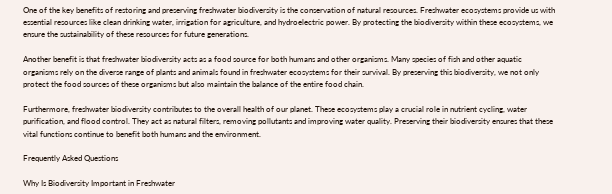One of the key benefits of restoring and preserving freshwater biodiversity is the conservation of natural resources. Freshwater ecosystems provide us with essential resources like clean drinking water, irrigation for agriculture, and hydroelectric power. By protecting the biodiversity within these ecosystems, we ensure the sustainability of these resources for future generations.

Another benefit is that freshwater biodiversity acts as a food source for both humans and other organisms. Many species of fish and other aquatic organisms rely on the diverse range of plants and animals found in freshwater ecosystems for their survival. By preserving this biodiversity, we not only protect the food sources of these organisms but also maintain the balance of the entire food chain.

Furthermore, freshwater biodiversity contributes to the overall health of our planet. These ecosystems play a crucial role in nutrient cycling, water purification, and flood control. They act as natural filters, removing pollutants and improving water quality. Preserving their biodiversity ensures that these vital functions continue to benefit both humans and the environment.

Frequently Asked Questions

Why Is Biodiversity Important in Freshwater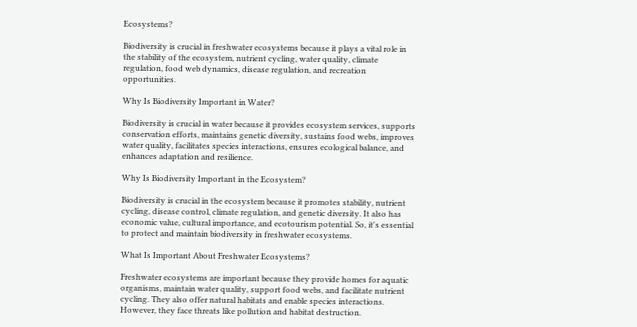Ecosystems?

Biodiversity is crucial in freshwater ecosystems because it plays a vital role in the stability of the ecosystem, nutrient cycling, water quality, climate regulation, food web dynamics, disease regulation, and recreation opportunities.

Why Is Biodiversity Important in Water?

Biodiversity is crucial in water because it provides ecosystem services, supports conservation efforts, maintains genetic diversity, sustains food webs, improves water quality, facilitates species interactions, ensures ecological balance, and enhances adaptation and resilience.

Why Is Biodiversity Important in the Ecosystem?

Biodiversity is crucial in the ecosystem because it promotes stability, nutrient cycling, disease control, climate regulation, and genetic diversity. It also has economic value, cultural importance, and ecotourism potential. So, it's essential to protect and maintain biodiversity in freshwater ecosystems.

What Is Important About Freshwater Ecosystems?

Freshwater ecosystems are important because they provide homes for aquatic organisms, maintain water quality, support food webs, and facilitate nutrient cycling. They also offer natural habitats and enable species interactions. However, they face threats like pollution and habitat destruction.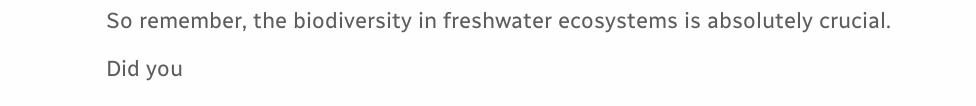So remember, the biodiversity in freshwater ecosystems is absolutely crucial.

Did you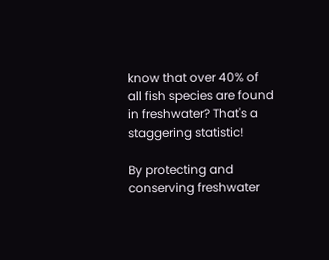know that over 40% of all fish species are found in freshwater? That's a staggering statistic!

By protecting and conserving freshwater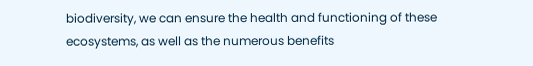biodiversity, we can ensure the health and functioning of these ecosystems, as well as the numerous benefits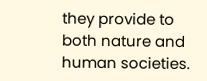they provide to both nature and human societies.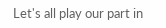Let's all play our part in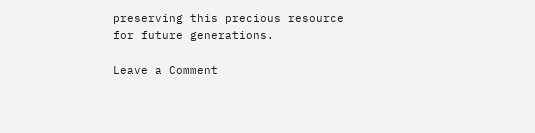preserving this precious resource for future generations.

Leave a Comment